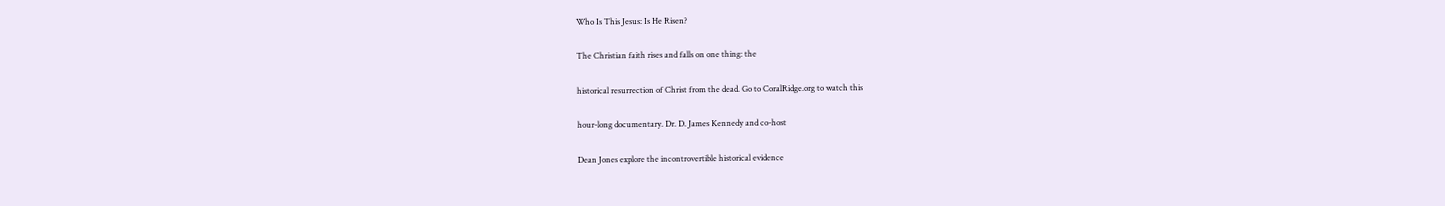Who Is This Jesus: Is He Risen?

The Christian faith rises and falls on one thing: the

historical resurrection of Christ from the dead. Go to CoralRidge.org to watch this

hour-long documentary. Dr. D. James Kennedy and co-host

Dean Jones explore the incontrovertible historical evidence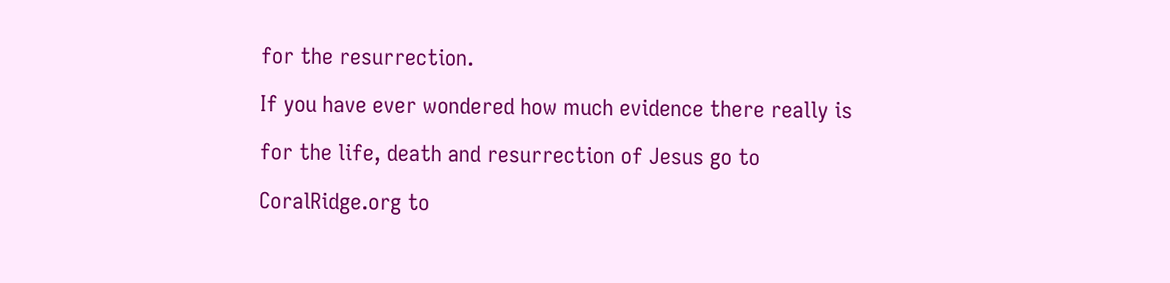for the resurrection.

If you have ever wondered how much evidence there really is

for the life, death and resurrection of Jesus go to

CoralRidge.org to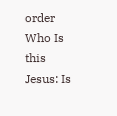order Who Is this Jesus: Is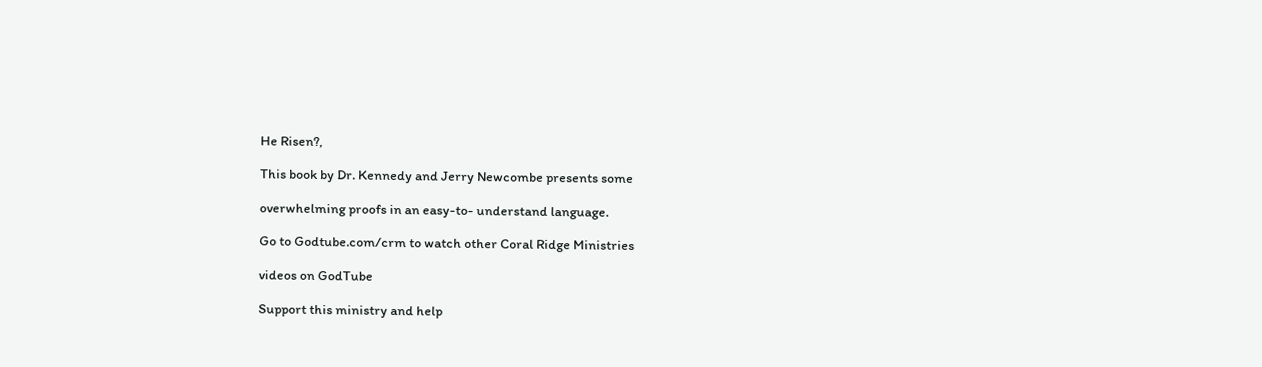He Risen?,

This book by Dr. Kennedy and Jerry Newcombe presents some

overwhelming proofs in an easy-to- understand language.

Go to Godtube.com/crm to watch other Coral Ridge Ministries

videos on GodTube

Support this ministry and help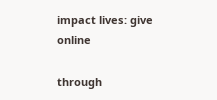impact lives: give online

through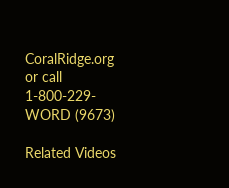CoralRidge.org or call 1-800-229-WORD (9673)

Related Videos